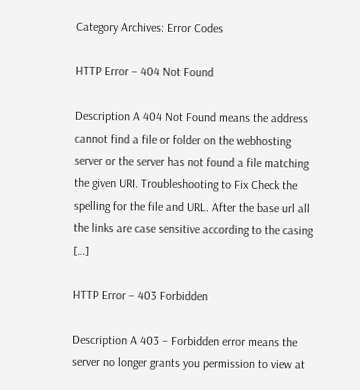Category Archives: Error Codes

HTTP Error – 404 Not Found

Description A 404 Not Found means the address cannot find a file or folder on the webhosting server or the server has not found a file matching the given URI. Troubleshooting to Fix Check the spelling for the file and URL. After the base url all the links are case sensitive according to the casing […]

HTTP Error – 403 Forbidden

Description A 403 – Forbidden error means the server no longer grants you permission to view at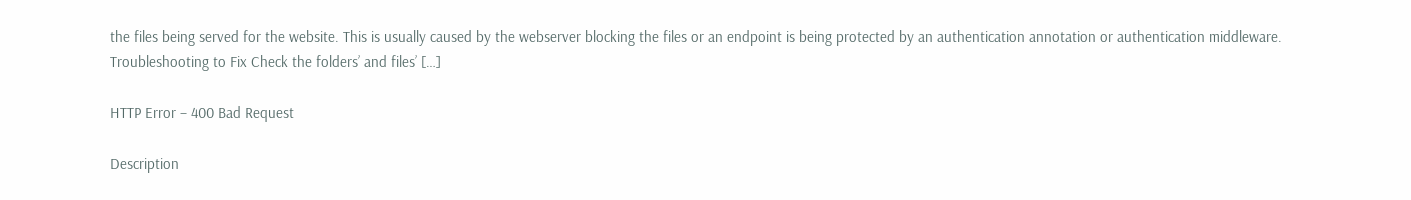the files being served for the website. This is usually caused by the webserver blocking the files or an endpoint is being protected by an authentication annotation or authentication middleware. Troubleshooting to Fix Check the folders’ and files’ […]

HTTP Error – 400 Bad Request

Description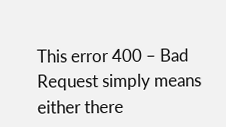This error 400 – Bad Request simply means either there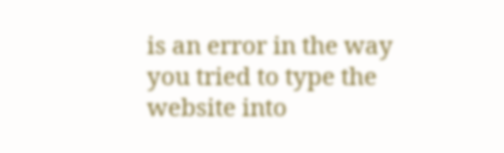is an error in the way you tried to type the website into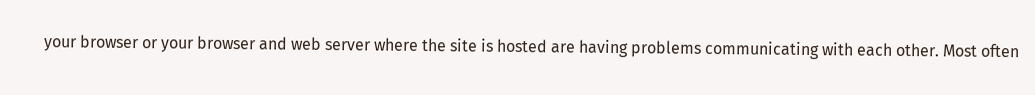your browser or your browser and web server where the site is hosted are having problems communicating with each other. Most often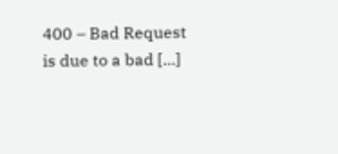400 – Bad Request is due to a bad […]